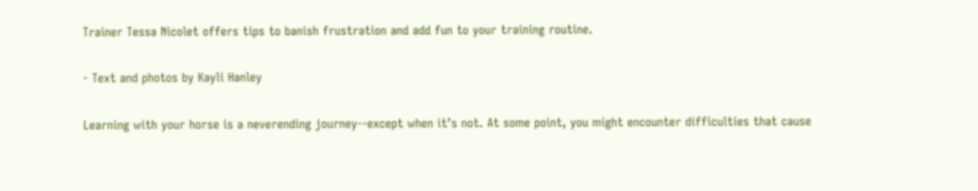Trainer Tessa Nicolet offers tips to banish frustration and add fun to your training routine.

- Text and photos by Kayli Hanley

Learning with your horse is a neverending journey--except when it’s not. At some point, you might encounter difficulties that cause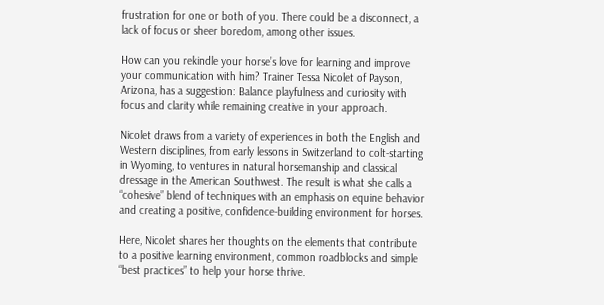frustration for one or both of you. There could be a disconnect, a lack of focus or sheer boredom, among other issues.

How can you rekindle your horse’s love for learning and improve your communication with him? Trainer Tessa Nicolet of Payson, Arizona, has a suggestion: Balance playfulness and curiosity with focus and clarity while remaining creative in your approach.

Nicolet draws from a variety of experiences in both the English and Western disciplines, from early lessons in Switzerland to colt-starting in Wyoming, to ventures in natural horsemanship and classical dressage in the American Southwest. The result is what she calls a “cohesive” blend of techniques with an emphasis on equine behavior and creating a positive, confidence-building environment for horses.

Here, Nicolet shares her thoughts on the elements that contribute to a positive learning environment, common roadblocks and simple “best practices” to help your horse thrive.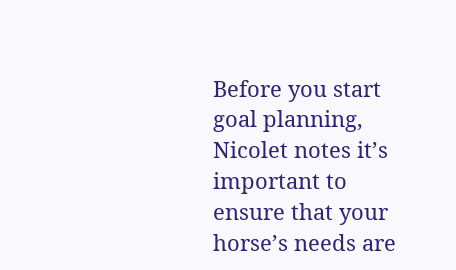Before you start goal planning, Nicolet notes it’s important to ensure that your horse’s needs are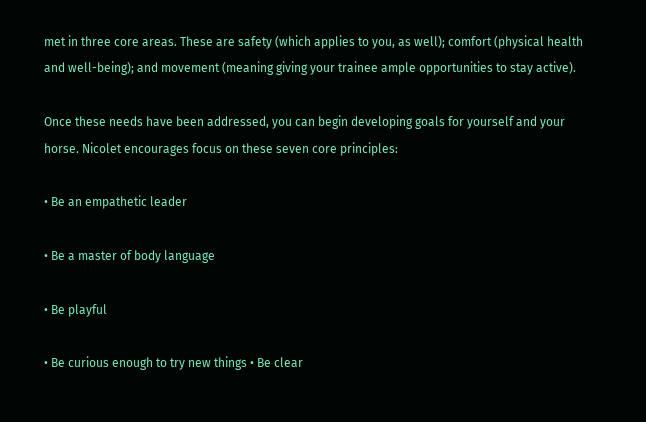met in three core areas. These are safety (which applies to you, as well); comfort (physical health and well-being); and movement (meaning giving your trainee ample opportunities to stay active).

Once these needs have been addressed, you can begin developing goals for yourself and your horse. Nicolet encourages focus on these seven core principles:

• Be an empathetic leader

• Be a master of body language

• Be playful

• Be curious enough to try new things • Be clear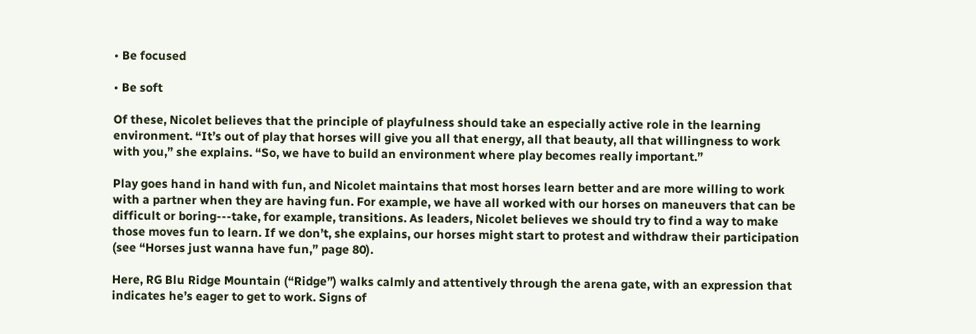• Be focused

• Be soft

Of these, Nicolet believes that the principle of playfulness should take an especially active role in the learning environment. “It’s out of play that horses will give you all that energy, all that beauty, all that willingness to work with you,” she explains. “So, we have to build an environment where play becomes really important.”

Play goes hand in hand with fun, and Nicolet maintains that most horses learn better and are more willing to work with a partner when they are having fun. For example, we have all worked with our horses on maneuvers that can be difficult or boring---take, for example, transitions. As leaders, Nicolet believes we should try to find a way to make those moves fun to learn. If we don’t, she explains, our horses might start to protest and withdraw their participation (see “Horses just wanna have fun,” page 80).

Here, RG Blu Ridge Mountain (“Ridge”) walks calmly and attentively through the arena gate, with an expression that indicates he’s eager to get to work. Signs of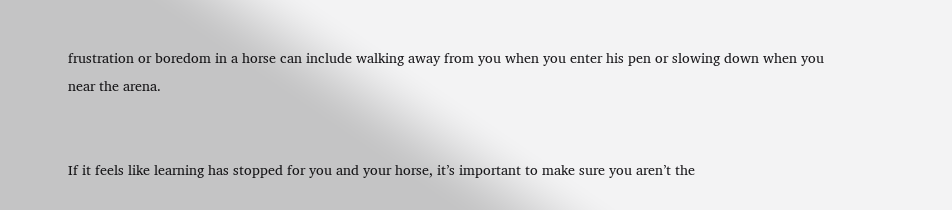frustration or boredom in a horse can include walking away from you when you enter his pen or slowing down when you near the arena.


If it feels like learning has stopped for you and your horse, it’s important to make sure you aren’t the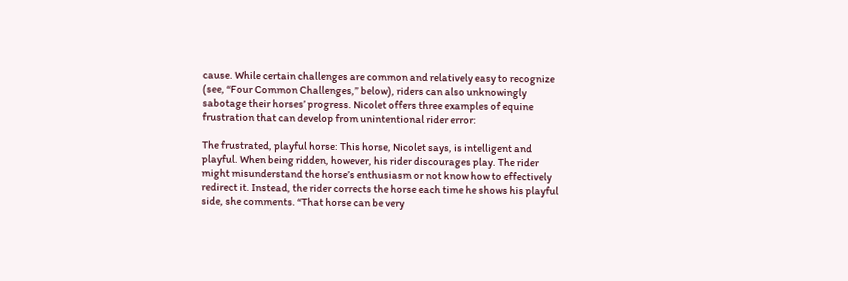cause. While certain challenges are common and relatively easy to recognize (see, “Four Common Challenges,” below), riders can also unknowingly sabotage their horses’ progress. Nicolet offers three examples of equine frustration that can develop from unintentional rider error:

The frustrated, playful horse: This horse, Nicolet says, is intelligent and playful. When being ridden, however, his rider discourages play. The rider might misunderstand the horse’s enthusiasm or not know how to effectively redirect it. Instead, the rider corrects the horse each time he shows his playful side, she comments. “That horse can be very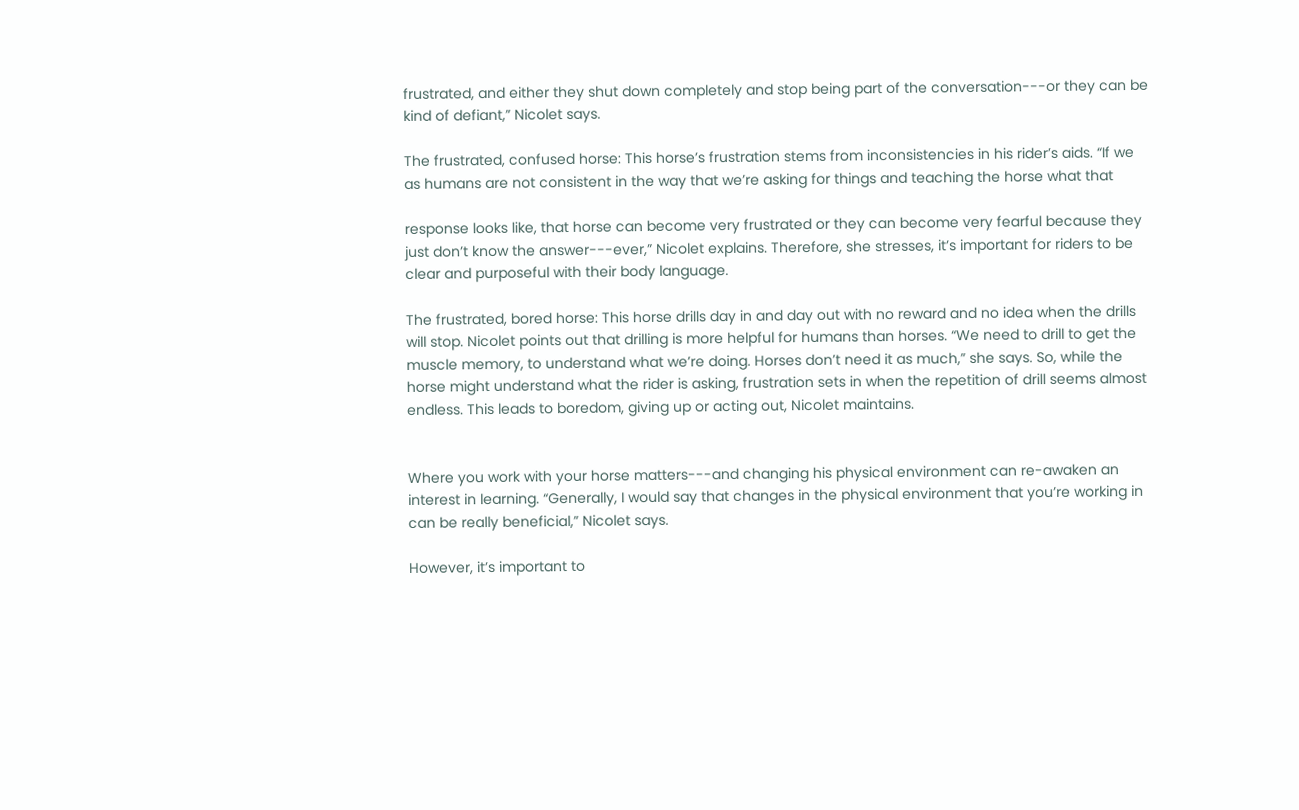frustrated, and either they shut down completely and stop being part of the conversation---or they can be kind of defiant,” Nicolet says.

The frustrated, confused horse: This horse’s frustration stems from inconsistencies in his rider’s aids. “If we as humans are not consistent in the way that we’re asking for things and teaching the horse what that

response looks like, that horse can become very frustrated or they can become very fearful because they just don’t know the answer---ever,” Nicolet explains. Therefore, she stresses, it’s important for riders to be clear and purposeful with their body language.

The frustrated, bored horse: This horse drills day in and day out with no reward and no idea when the drills will stop. Nicolet points out that drilling is more helpful for humans than horses. “We need to drill to get the muscle memory, to understand what we’re doing. Horses don’t need it as much,” she says. So, while the horse might understand what the rider is asking, frustration sets in when the repetition of drill seems almost endless. This leads to boredom, giving up or acting out, Nicolet maintains.


Where you work with your horse matters---and changing his physical environment can re-awaken an interest in learning. “Generally, I would say that changes in the physical environment that you’re working in can be really beneficial,” Nicolet says.

However, it’s important to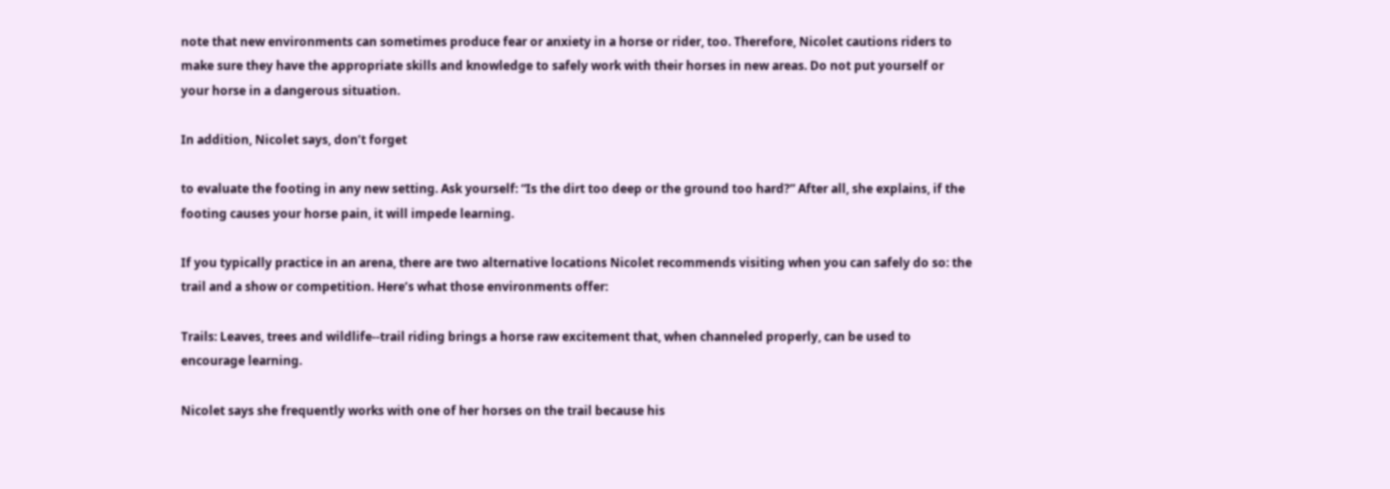note that new environments can sometimes produce fear or anxiety in a horse or rider, too. Therefore, Nicolet cautions riders to make sure they have the appropriate skills and knowledge to safely work with their horses in new areas. Do not put yourself or your horse in a dangerous situation.

In addition, Nicolet says, don’t forget

to evaluate the footing in any new setting. Ask yourself: “Is the dirt too deep or the ground too hard?” After all, she explains, if the footing causes your horse pain, it will impede learning.

If you typically practice in an arena, there are two alternative locations Nicolet recommends visiting when you can safely do so: the trail and a show or competition. Here’s what those environments offer:

Trails: Leaves, trees and wildlife--trail riding brings a horse raw excitement that, when channeled properly, can be used to encourage learning.

Nicolet says she frequently works with one of her horses on the trail because his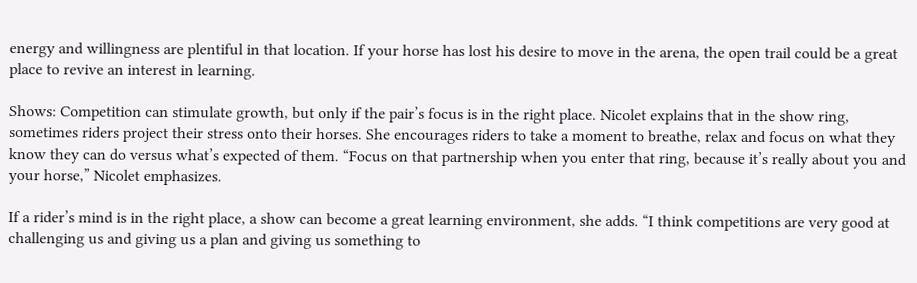energy and willingness are plentiful in that location. If your horse has lost his desire to move in the arena, the open trail could be a great place to revive an interest in learning.

Shows: Competition can stimulate growth, but only if the pair’s focus is in the right place. Nicolet explains that in the show ring, sometimes riders project their stress onto their horses. She encourages riders to take a moment to breathe, relax and focus on what they know they can do versus what’s expected of them. “Focus on that partnership when you enter that ring, because it’s really about you and your horse,” Nicolet emphasizes.

If a rider’s mind is in the right place, a show can become a great learning environment, she adds. “I think competitions are very good at challenging us and giving us a plan and giving us something to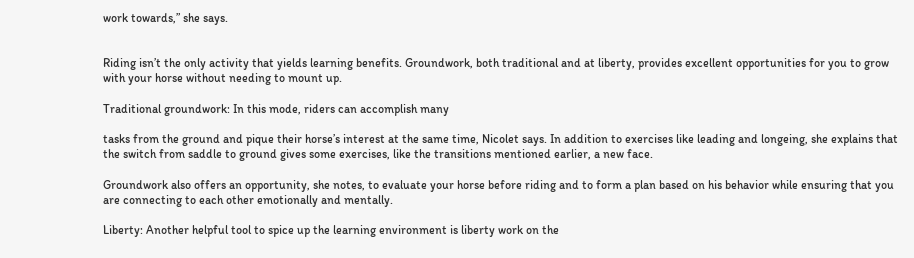work towards,” she says.


Riding isn’t the only activity that yields learning benefits. Groundwork, both traditional and at liberty, provides excellent opportunities for you to grow with your horse without needing to mount up.

Traditional groundwork: In this mode, riders can accomplish many

tasks from the ground and pique their horse’s interest at the same time, Nicolet says. In addition to exercises like leading and longeing, she explains that the switch from saddle to ground gives some exercises, like the transitions mentioned earlier, a new face.

Groundwork also offers an opportunity, she notes, to evaluate your horse before riding and to form a plan based on his behavior while ensuring that you are connecting to each other emotionally and mentally.

Liberty: Another helpful tool to spice up the learning environment is liberty work on the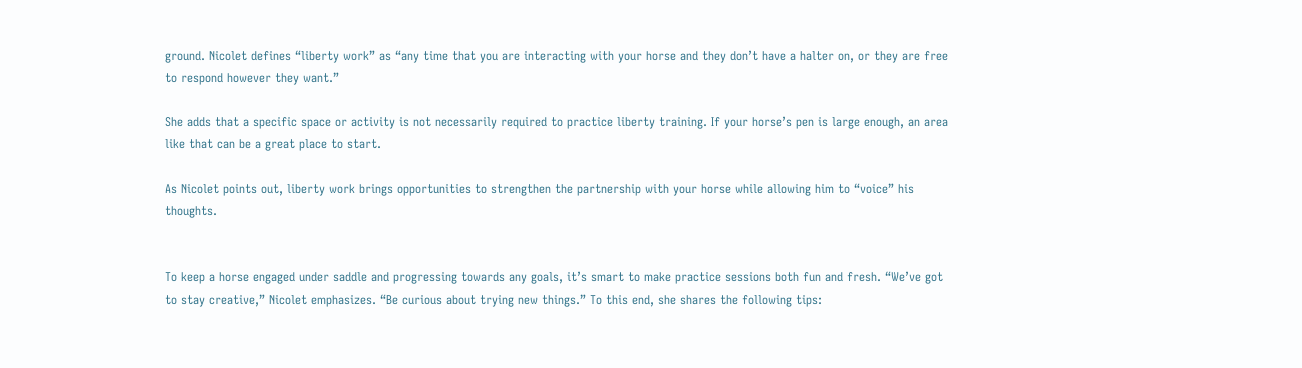ground. Nicolet defines “liberty work” as “any time that you are interacting with your horse and they don’t have a halter on, or they are free to respond however they want.”

She adds that a specific space or activity is not necessarily required to practice liberty training. If your horse’s pen is large enough, an area like that can be a great place to start.

As Nicolet points out, liberty work brings opportunities to strengthen the partnership with your horse while allowing him to “voice” his thoughts.


To keep a horse engaged under saddle and progressing towards any goals, it’s smart to make practice sessions both fun and fresh. “We’ve got to stay creative,” Nicolet emphasizes. “Be curious about trying new things.” To this end, she shares the following tips: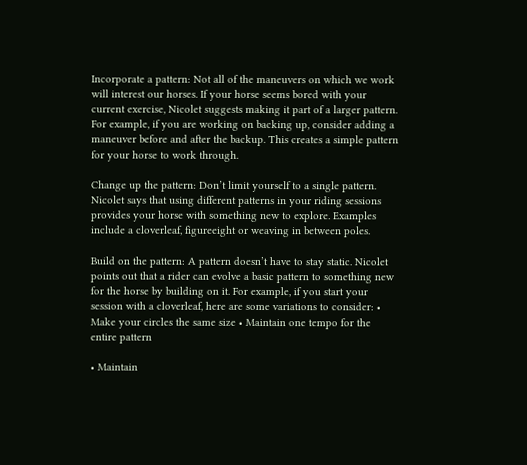Incorporate a pattern: Not all of the maneuvers on which we work will interest our horses. If your horse seems bored with your current exercise, Nicolet suggests making it part of a larger pattern. For example, if you are working on backing up, consider adding a maneuver before and after the backup. This creates a simple pattern for your horse to work through.

Change up the pattern: Don’t limit yourself to a single pattern. Nicolet says that using different patterns in your riding sessions provides your horse with something new to explore. Examples include a cloverleaf, figureeight or weaving in between poles.

Build on the pattern: A pattern doesn’t have to stay static. Nicolet points out that a rider can evolve a basic pattern to something new for the horse by building on it. For example, if you start your session with a cloverleaf, here are some variations to consider: • Make your circles the same size • Maintain one tempo for the entire pattern

• Maintain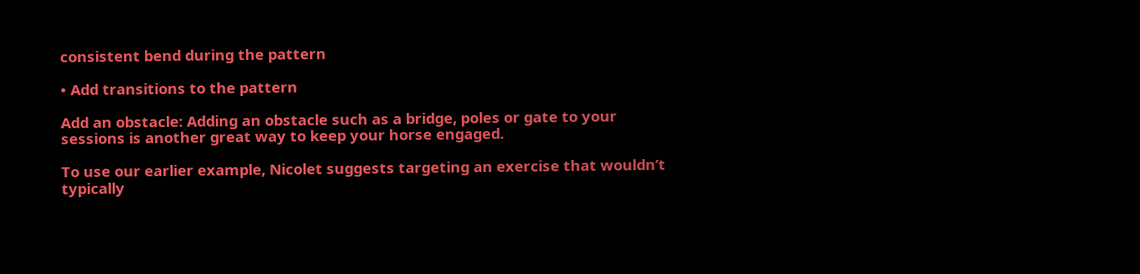consistent bend during the pattern

• Add transitions to the pattern

Add an obstacle: Adding an obstacle such as a bridge, poles or gate to your sessions is another great way to keep your horse engaged.

To use our earlier example, Nicolet suggests targeting an exercise that wouldn’t typically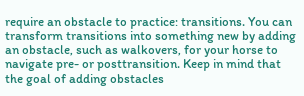require an obstacle to practice: transitions. You can transform transitions into something new by adding an obstacle, such as walkovers, for your horse to navigate pre- or posttransition. Keep in mind that the goal of adding obstacles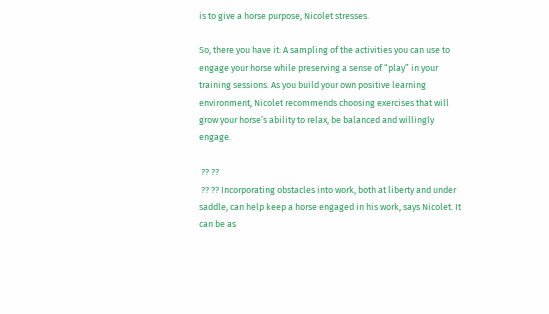is to give a horse purpose, Nicolet stresses.

So, there you have it: A sampling of the activities you can use to engage your horse while preserving a sense of “play” in your training sessions. As you build your own positive learning environment, Nicolet recommends choosing exercises that will grow your horse’s ability to relax, be balanced and willingly engage.

 ?? ??
 ?? ?? Incorporating obstacles into work, both at liberty and under saddle, can help keep a horse engaged in his work, says Nicolet. It can be as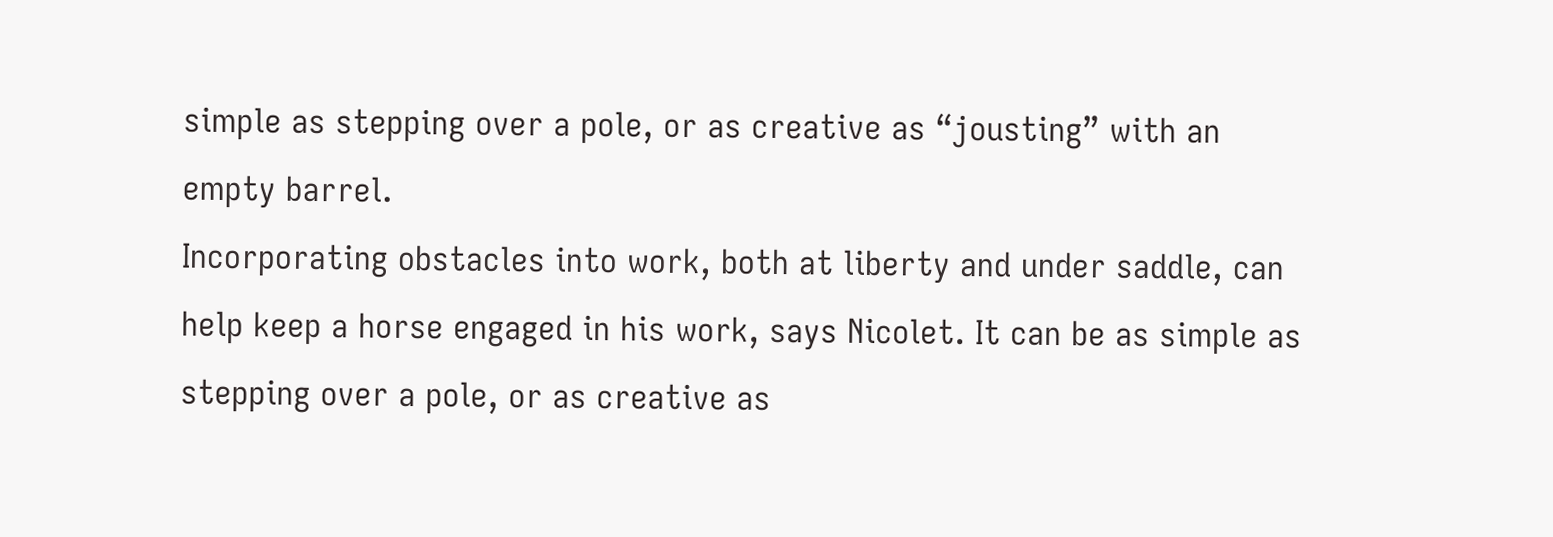simple as stepping over a pole, or as creative as “jousting” with an empty barrel.
Incorporating obstacles into work, both at liberty and under saddle, can help keep a horse engaged in his work, says Nicolet. It can be as simple as stepping over a pole, or as creative as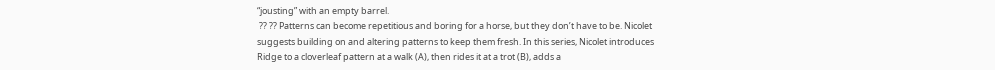“jousting” with an empty barrel.
 ?? ?? Patterns can become repetitious and boring for a horse, but they don’t have to be. Nicolet suggests building on and altering patterns to keep them fresh. In this series, Nicolet introduces Ridge to a cloverleaf pattern at a walk (A), then rides it at a trot (B), adds a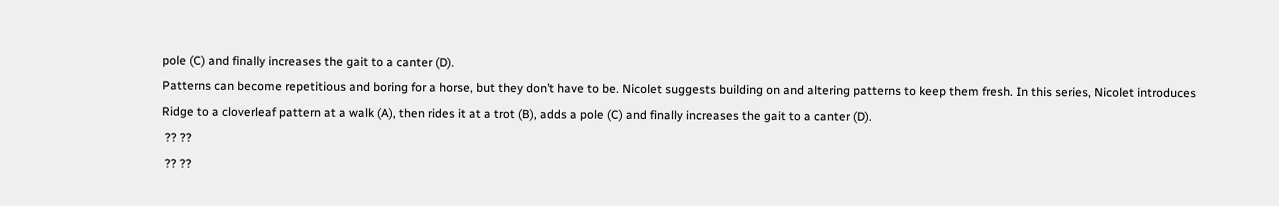pole (C) and finally increases the gait to a canter (D).
Patterns can become repetitious and boring for a horse, but they don’t have to be. Nicolet suggests building on and altering patterns to keep them fresh. In this series, Nicolet introduces Ridge to a cloverleaf pattern at a walk (A), then rides it at a trot (B), adds a pole (C) and finally increases the gait to a canter (D).
 ?? ??
 ?? ??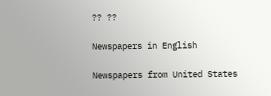?? ??

Newspapers in English

Newspapers from United States